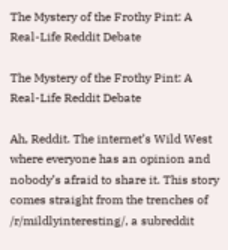The Mystery of the Frothy Pint: A Real-Life Reddit Debate

The Mystery of the Frothy Pint: A Real-Life Reddit Debate

Ah, Reddit. The internet’s Wild West where everyone has an opinion and nobody’s afraid to share it. This story comes straight from the trenches of /r/mildlyinteresting/, a subreddit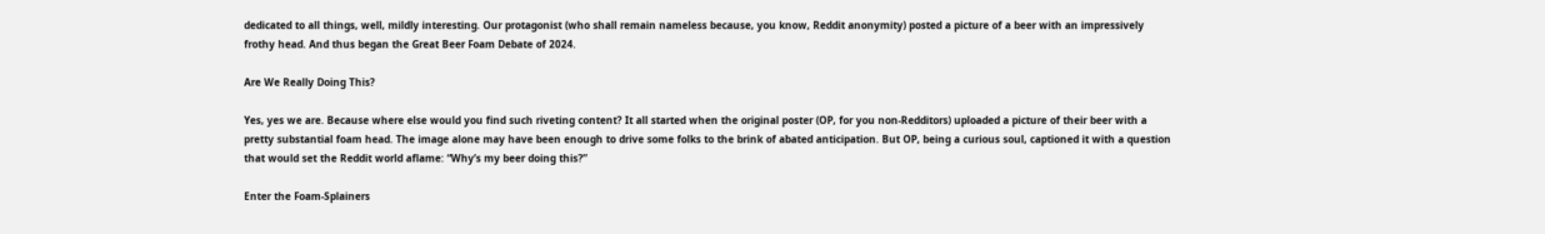dedicated to all things, well, mildly interesting. Our protagonist (who shall remain nameless because, you know, Reddit anonymity) posted a picture of a beer with an impressively frothy head. And thus began the Great Beer Foam Debate of 2024.

Are We Really Doing This?

Yes, yes we are. Because where else would you find such riveting content? It all started when the original poster (OP, for you non-Redditors) uploaded a picture of their beer with a pretty substantial foam head. The image alone may have been enough to drive some folks to the brink of abated anticipation. But OP, being a curious soul, captioned it with a question that would set the Reddit world aflame: “Why’s my beer doing this?”

Enter the Foam-Splainers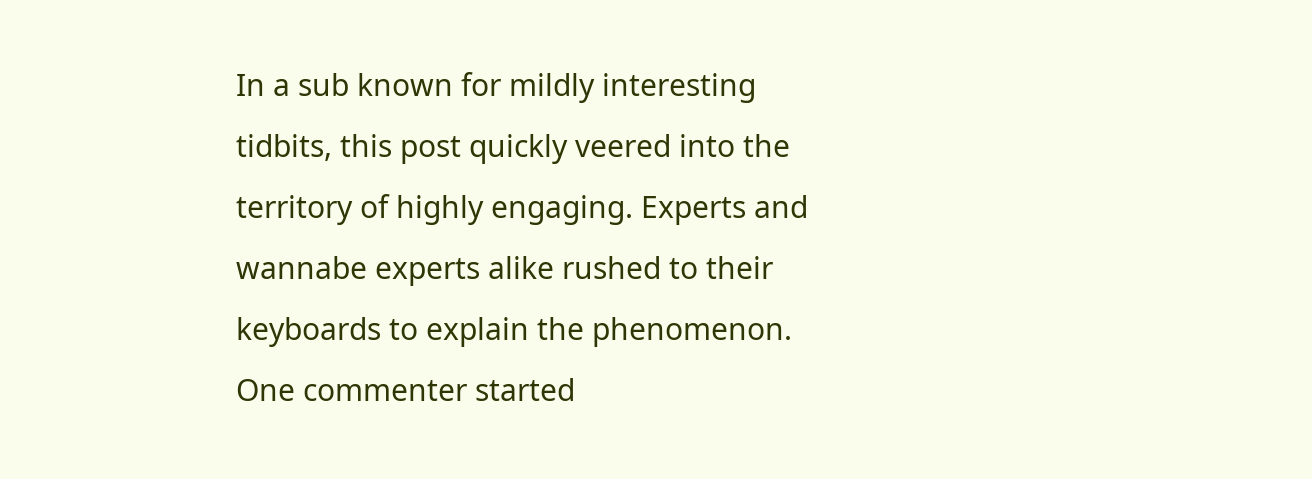In a sub known for mildly interesting tidbits, this post quickly veered into the territory of highly engaging. Experts and wannabe experts alike rushed to their keyboards to explain the phenomenon. One commenter started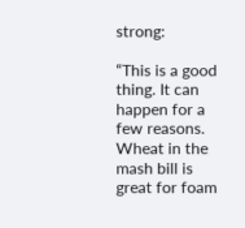strong:

“This is a good thing. It can happen for a few reasons. Wheat in the mash bill is great for foam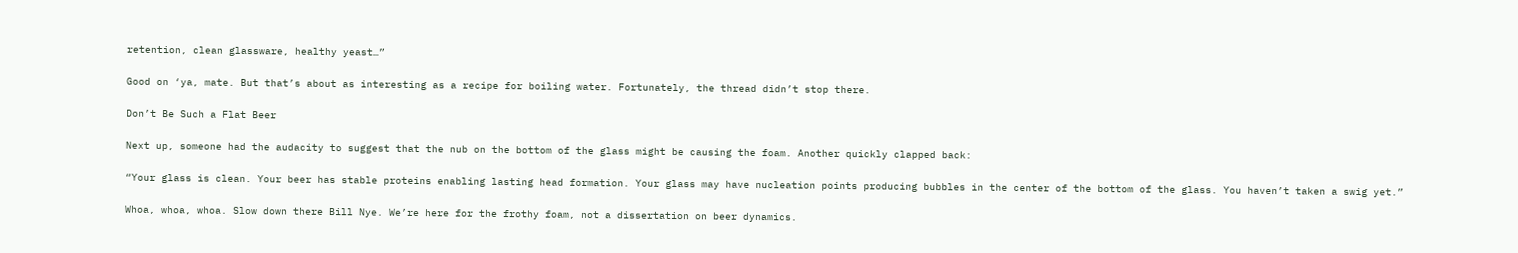retention, clean glassware, healthy yeast…”

Good on ‘ya, mate. But that’s about as interesting as a recipe for boiling water. Fortunately, the thread didn’t stop there.

Don’t Be Such a Flat Beer

Next up, someone had the audacity to suggest that the nub on the bottom of the glass might be causing the foam. Another quickly clapped back:

“Your glass is clean. Your beer has stable proteins enabling lasting head formation. Your glass may have nucleation points producing bubbles in the center of the bottom of the glass. You haven’t taken a swig yet.”

Whoa, whoa, whoa. Slow down there Bill Nye. We’re here for the frothy foam, not a dissertation on beer dynamics.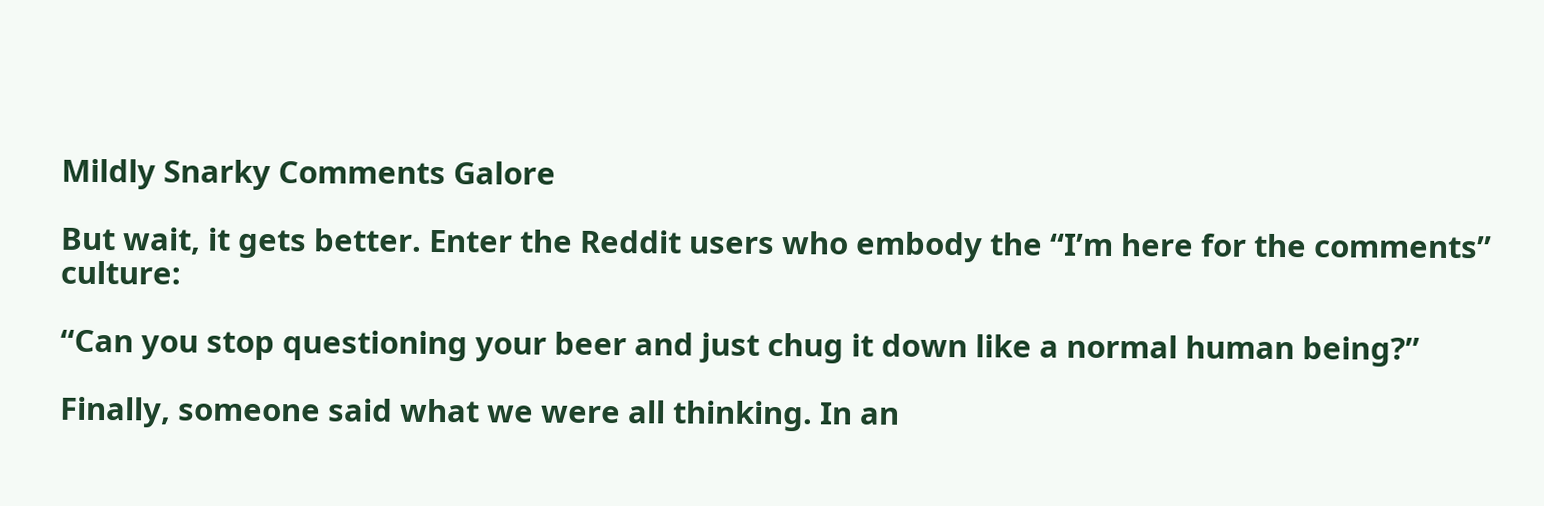Mildly Snarky Comments Galore

But wait, it gets better. Enter the Reddit users who embody the “I’m here for the comments” culture:

“Can you stop questioning your beer and just chug it down like a normal human being?”

Finally, someone said what we were all thinking. In an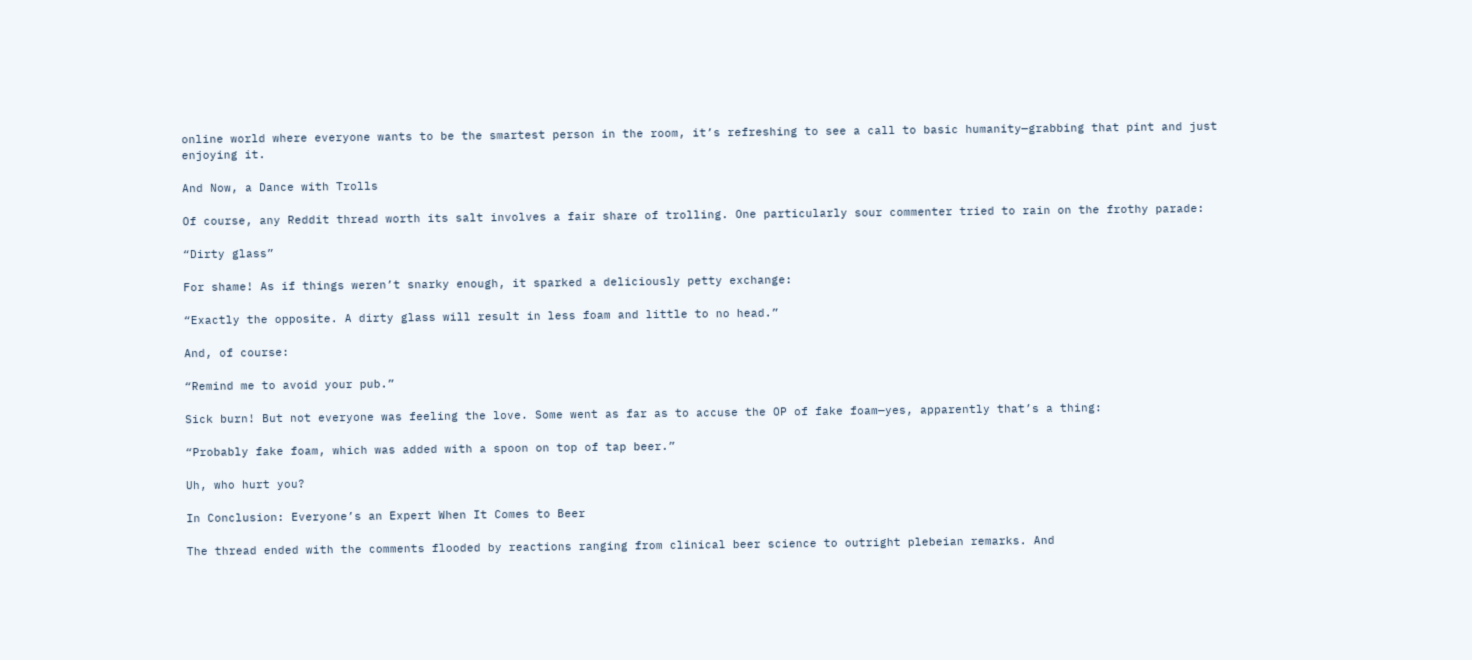online world where everyone wants to be the smartest person in the room, it’s refreshing to see a call to basic humanity—grabbing that pint and just enjoying it.

And Now, a Dance with Trolls

Of course, any Reddit thread worth its salt involves a fair share of trolling. One particularly sour commenter tried to rain on the frothy parade:

“Dirty glass”

For shame! As if things weren’t snarky enough, it sparked a deliciously petty exchange:

“Exactly the opposite. A dirty glass will result in less foam and little to no head.”

And, of course:

“Remind me to avoid your pub.”

Sick burn! But not everyone was feeling the love. Some went as far as to accuse the OP of fake foam—yes, apparently that’s a thing:

“Probably fake foam, which was added with a spoon on top of tap beer.”

Uh, who hurt you?

In Conclusion: Everyone’s an Expert When It Comes to Beer

The thread ended with the comments flooded by reactions ranging from clinical beer science to outright plebeian remarks. And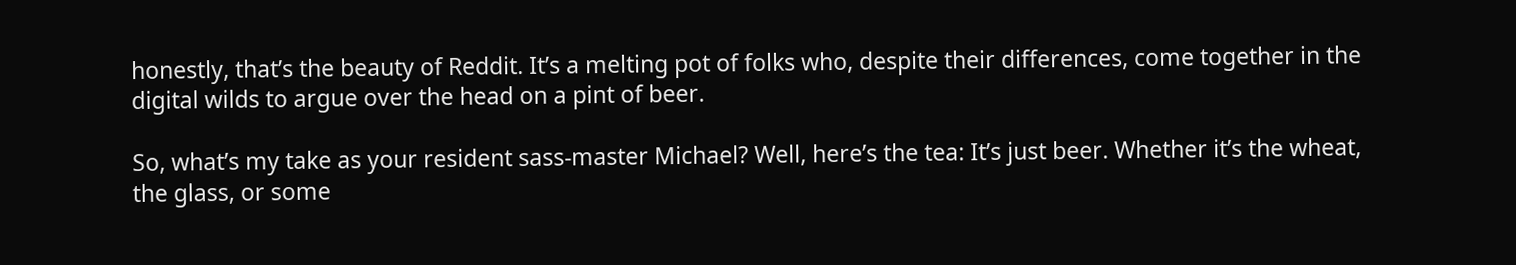honestly, that’s the beauty of Reddit. It’s a melting pot of folks who, despite their differences, come together in the digital wilds to argue over the head on a pint of beer.

So, what’s my take as your resident sass-master Michael? Well, here’s the tea: It’s just beer. Whether it’s the wheat, the glass, or some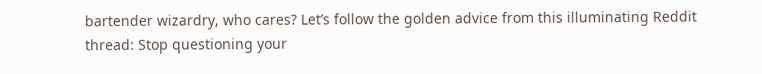bartender wizardry, who cares? Let’s follow the golden advice from this illuminating Reddit thread: Stop questioning your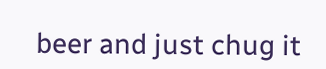beer and just chug it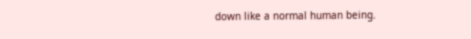down like a normal human being.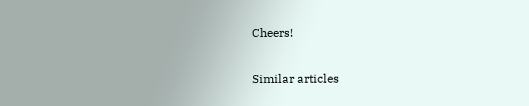Cheers!


Similar articles